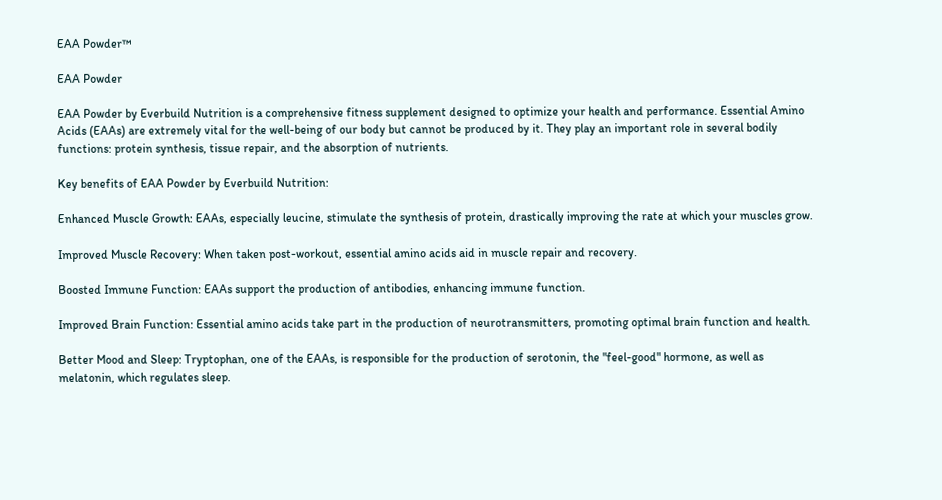EAA Powder™

EAA Powder

EAA Powder by Everbuild Nutrition is a comprehensive fitness supplement designed to optimize your health and performance. Essential Amino Acids (EAAs) are extremely vital for the well-being of our body but cannot be produced by it. They play an important role in several bodily functions: protein synthesis, tissue repair, and the absorption of nutrients.

Key benefits of EAA Powder by Everbuild Nutrition:

Enhanced Muscle Growth: EAAs, especially leucine, stimulate the synthesis of protein, drastically improving the rate at which your muscles grow.

Improved Muscle Recovery: When taken post-workout, essential amino acids aid in muscle repair and recovery.

Boosted Immune Function: EAAs support the production of antibodies, enhancing immune function.

Improved Brain Function: Essential amino acids take part in the production of neurotransmitters, promoting optimal brain function and health.

Better Mood and Sleep: Tryptophan, one of the EAAs, is responsible for the production of serotonin, the "feel-good" hormone, as well as melatonin, which regulates sleep.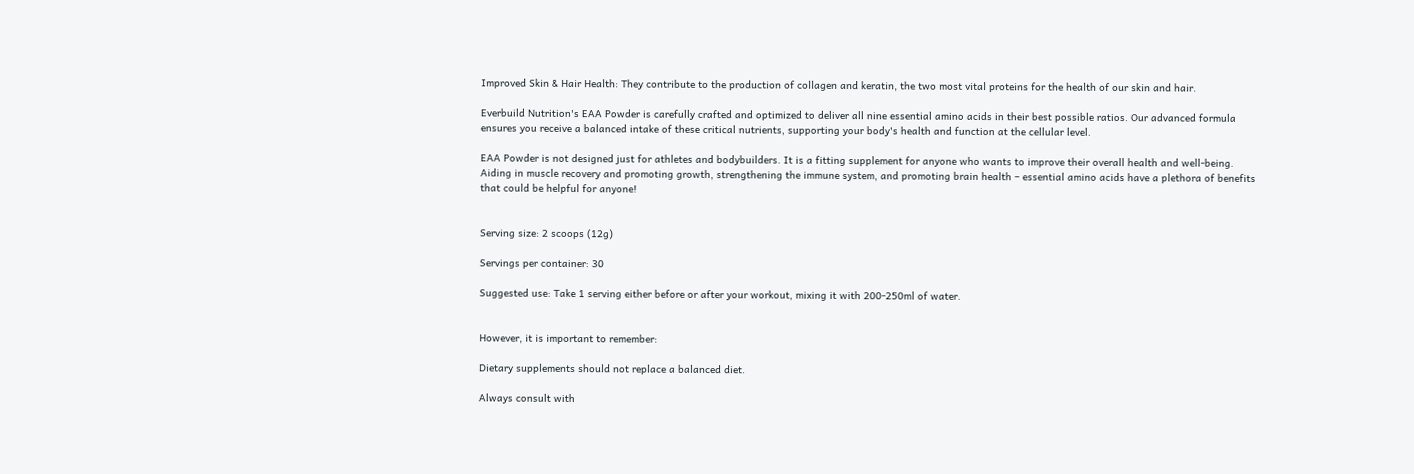Improved Skin & Hair Health: They contribute to the production of collagen and keratin, the two most vital proteins for the health of our skin and hair.

Everbuild Nutrition's EAA Powder is carefully crafted and optimized to deliver all nine essential amino acids in their best possible ratios. Our advanced formula ensures you receive a balanced intake of these critical nutrients, supporting your body's health and function at the cellular level.

EAA Powder is not designed just for athletes and bodybuilders. It is a fitting supplement for anyone who wants to improve their overall health and well-being. Aiding in muscle recovery and promoting growth, strengthening the immune system, and promoting brain health – essential amino acids have a plethora of benefits that could be helpful for anyone!


Serving size: 2 scoops (12g)

Servings per container: 30

Suggested use: Take 1 serving either before or after your workout, mixing it with 200-250ml of water.


However, it is important to remember:

Dietary supplements should not replace a balanced diet.

Always consult with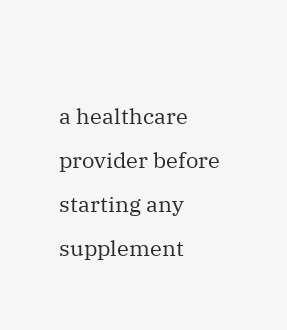a healthcare provider before starting any supplement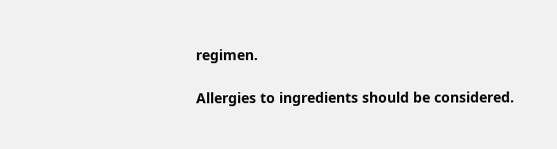regimen.

Allergies to ingredients should be considered.